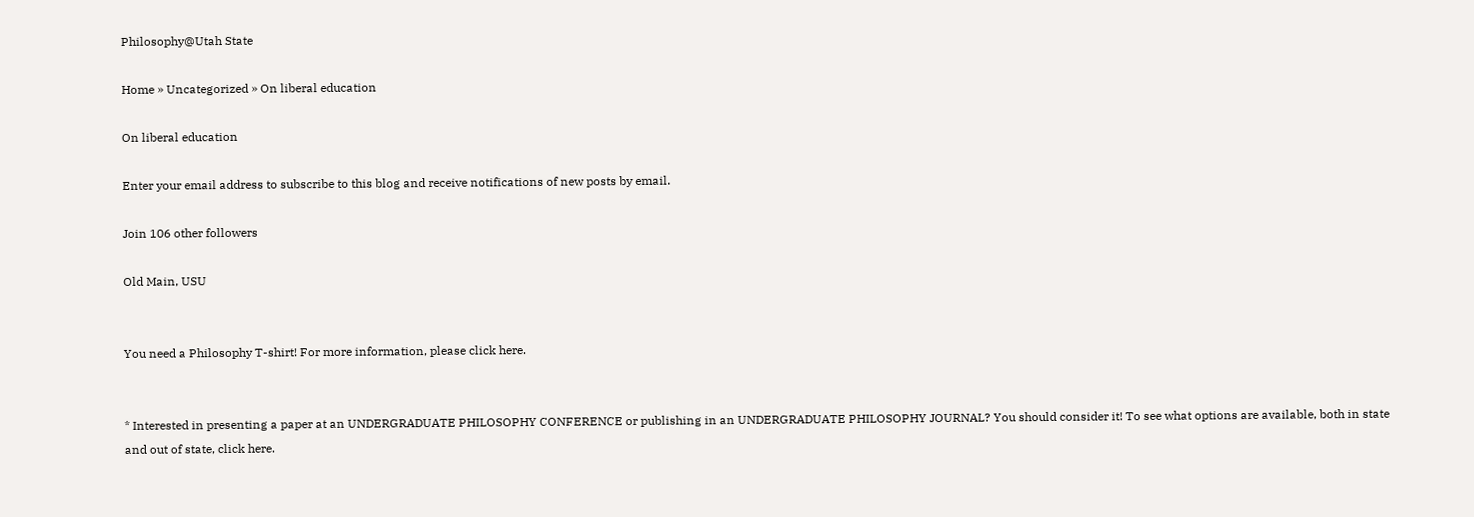Philosophy@Utah State

Home » Uncategorized » On liberal education

On liberal education

Enter your email address to subscribe to this blog and receive notifications of new posts by email.

Join 106 other followers

Old Main, USU


You need a Philosophy T-shirt! For more information, please click here.


* Interested in presenting a paper at an UNDERGRADUATE PHILOSOPHY CONFERENCE or publishing in an UNDERGRADUATE PHILOSOPHY JOURNAL? You should consider it! To see what options are available, both in state and out of state, click here.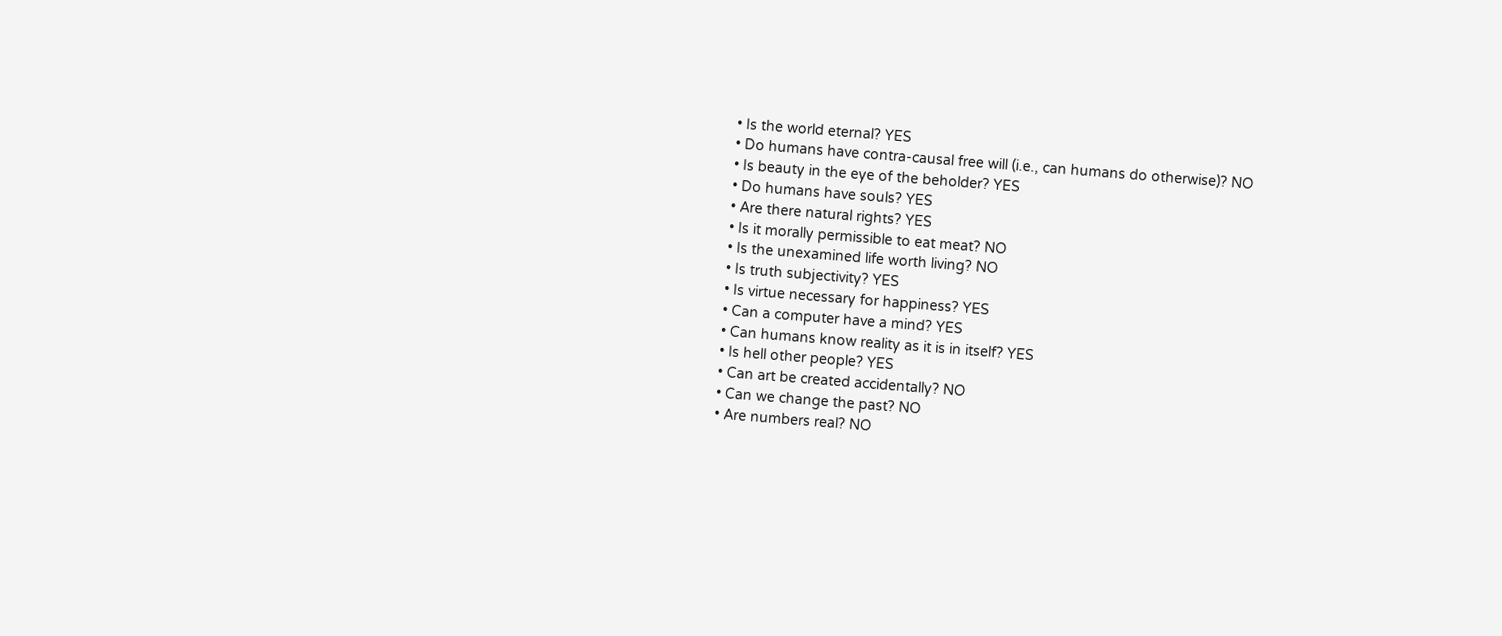• Is the world eternal? YES
• Do humans have contra-causal free will (i.e., can humans do otherwise)? NO
• Is beauty in the eye of the beholder? YES
• Do humans have souls? YES
• Are there natural rights? YES
• Is it morally permissible to eat meat? NO
• Is the unexamined life worth living? NO
• Is truth subjectivity? YES
• Is virtue necessary for happiness? YES
• Can a computer have a mind? YES
• Can humans know reality as it is in itself? YES
• Is hell other people? YES
• Can art be created accidentally? NO
• Can we change the past? NO
• Are numbers real? NO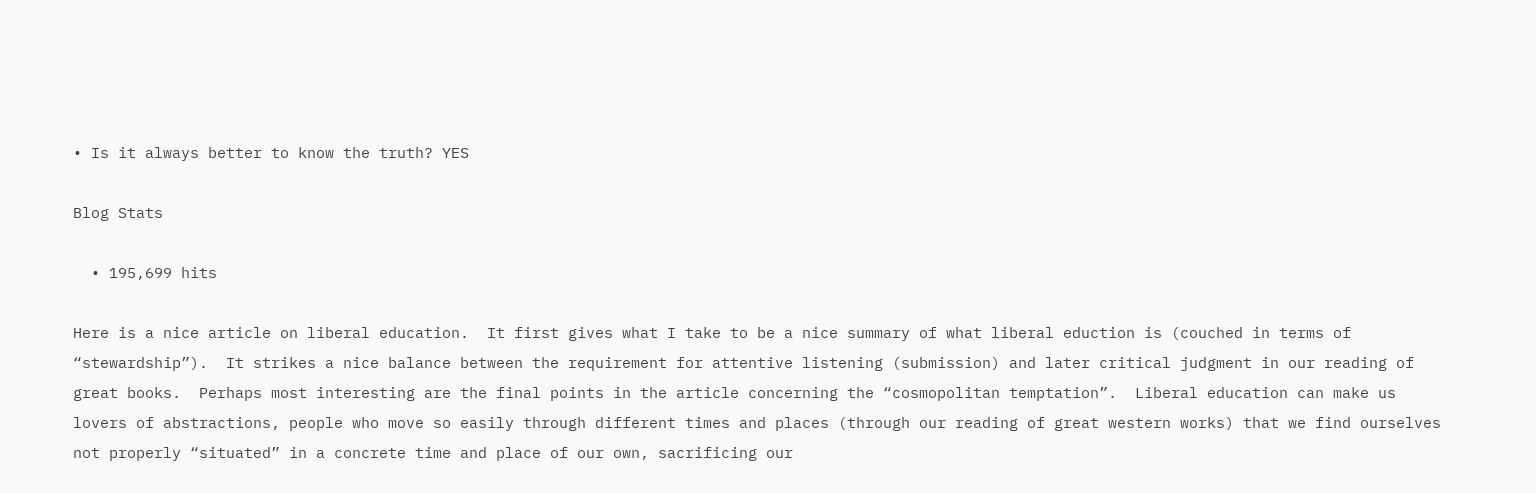• Is it always better to know the truth? YES

Blog Stats

  • 195,699 hits

Here is a nice article on liberal education.  It first gives what I take to be a nice summary of what liberal eduction is (couched in terms of “stewardship”).  It strikes a nice balance between the requirement for attentive listening (submission) and later critical judgment in our reading of great books.  Perhaps most interesting are the final points in the article concerning the “cosmopolitan temptation”.  Liberal education can make us lovers of abstractions, people who move so easily through different times and places (through our reading of great western works) that we find ourselves not properly “situated” in a concrete time and place of our own, sacrificing our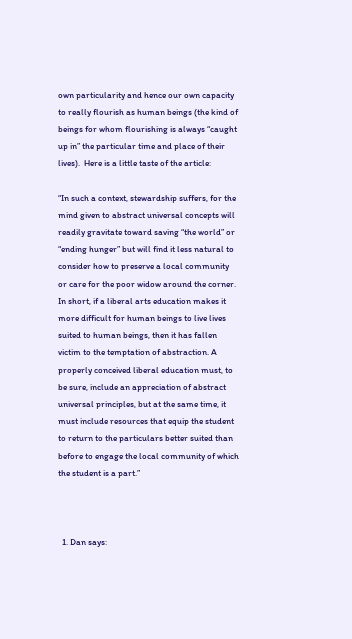own particularity and hence our own capacity to really flourish as human beings (the kind of beings for whom flourishing is always “caught up in” the particular time and place of their lives).  Here is a little taste of the article:

“In such a context, stewardship suffers, for the mind given to abstract universal concepts will readily gravitate toward saving “the world” or “ending hunger” but will find it less natural to consider how to preserve a local community or care for the poor widow around the corner. In short, if a liberal arts education makes it more difficult for human beings to live lives suited to human beings, then it has fallen victim to the temptation of abstraction. A properly conceived liberal education must, to be sure, include an appreciation of abstract universal principles, but at the same time, it must include resources that equip the student to return to the particulars better suited than before to engage the local community of which the student is a part.”



  1. Dan says: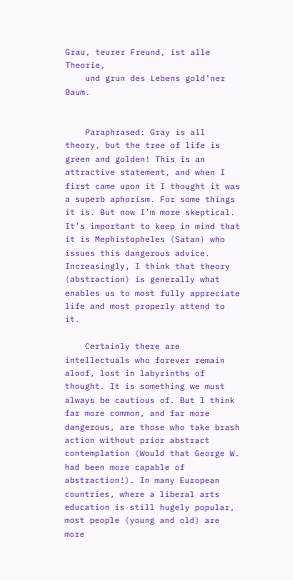Grau, teurer Freund, ist alle Theorie,
    und grun des Lebens gold’ner Baum.


    Paraphrased: Gray is all theory, but the tree of life is green and golden! This is an attractive statement, and when I first came upon it I thought it was a superb aphorism. For some things it is. But now I’m more skeptical. It’s important to keep in mind that it is Mephistopheles (Satan) who issues this dangerous advice. Increasingly, I think that theory (abstraction) is generally what enables us to most fully appreciate life and most properly attend to it.

    Certainly there are intellectuals who forever remain aloof, lost in labyrinths of thought. It is something we must always be cautious of. But I think far more common, and far more dangerous, are those who take brash action without prior abstract contemplation (Would that George W. had been more capable of abstraction!). In many European countries, where a liberal arts education is still hugely popular, most people (young and old) are more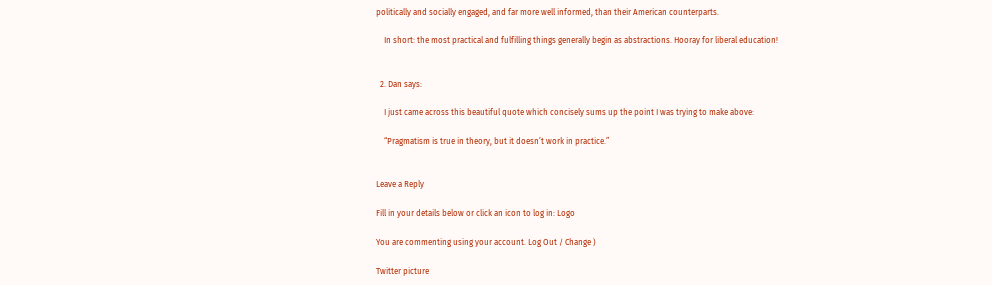politically and socially engaged, and far more well informed, than their American counterparts.

    In short: the most practical and fulfilling things generally begin as abstractions. Hooray for liberal education!


  2. Dan says:

    I just came across this beautiful quote which concisely sums up the point I was trying to make above:

    “Pragmatism is true in theory, but it doesn’t work in practice.”


Leave a Reply

Fill in your details below or click an icon to log in: Logo

You are commenting using your account. Log Out / Change )

Twitter picture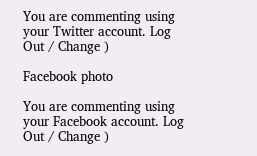You are commenting using your Twitter account. Log Out / Change )

Facebook photo

You are commenting using your Facebook account. Log Out / Change )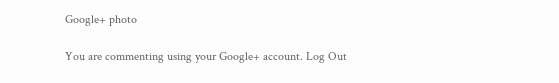Google+ photo

You are commenting using your Google+ account. Log Out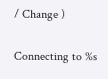/ Change )

Connecting to %s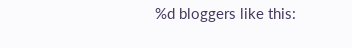%d bloggers like this: